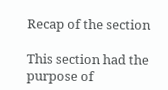Recap of the section

This section had the purpose of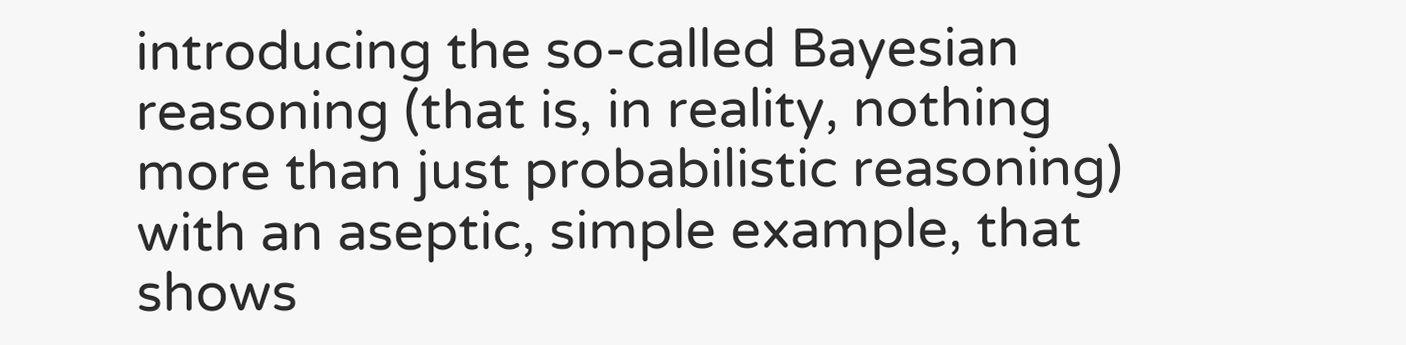introducing the so-called Bayesian reasoning (that is, in reality, nothing more than just probabilistic reasoning) with an aseptic, simple example, that shows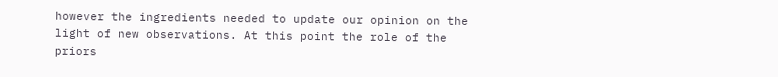however the ingredients needed to update our opinion on the light of new observations. At this point the role of the priors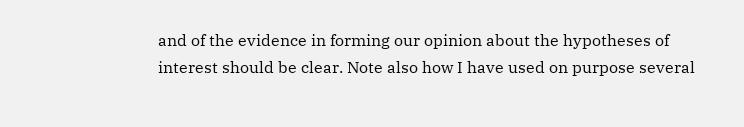and of the evidence in forming our opinion about the hypotheses of interest should be clear. Note also how I have used on purpose several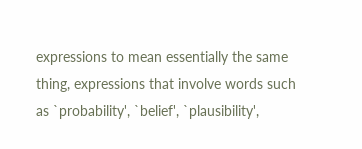expressions to mean essentially the same thing, expressions that involve words such as `probability', `belief', `plausibility',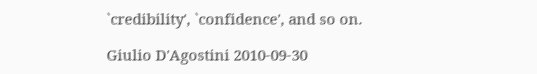`credibility', `confidence', and so on.

Giulio D'Agostini 2010-09-30